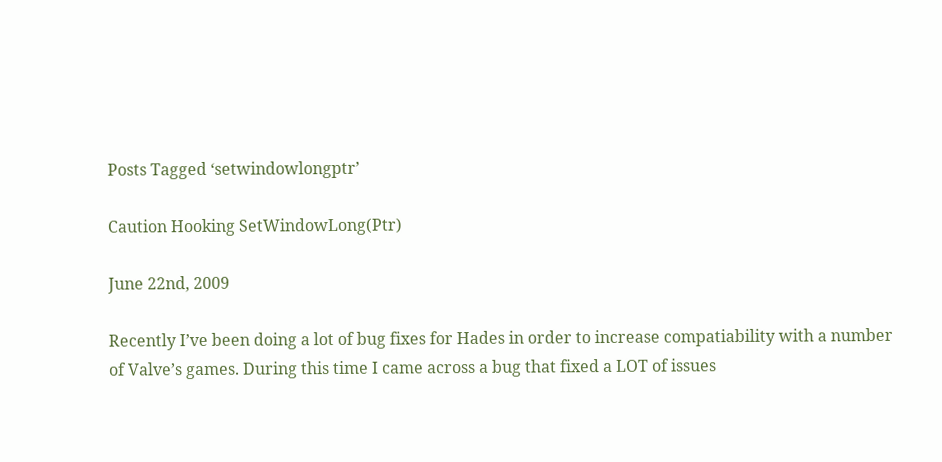Posts Tagged ‘setwindowlongptr’

Caution Hooking SetWindowLong(Ptr)

June 22nd, 2009

Recently I’ve been doing a lot of bug fixes for Hades in order to increase compatiability with a number of Valve’s games. During this time I came across a bug that fixed a LOT of issues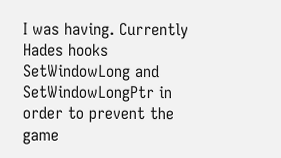I was having. Currently Hades hooks SetWindowLong and SetWindowLongPtr in order to prevent the game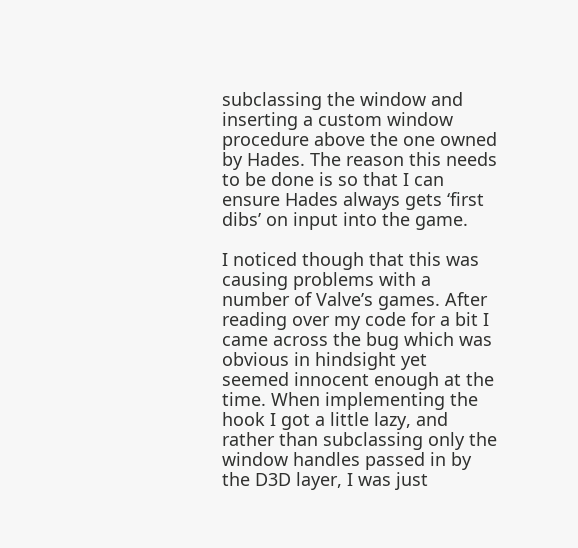subclassing the window and inserting a custom window procedure above the one owned by Hades. The reason this needs to be done is so that I can ensure Hades always gets ‘first dibs’ on input into the game.

I noticed though that this was causing problems with a number of Valve’s games. After reading over my code for a bit I came across the bug which was obvious in hindsight yet seemed innocent enough at the time. When implementing the hook I got a little lazy, and rather than subclassing only the window handles passed in by the D3D layer, I was just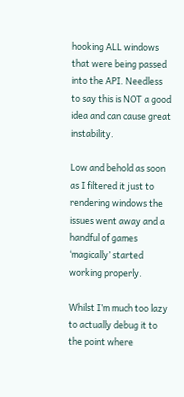hooking ALL windows that were being passed into the API. Needless to say this is NOT a good idea and can cause great instability.

Low and behold as soon as I filtered it just to rendering windows the issues went away and a handful of games ‘magically’ started working properly.

Whilst I’m much too lazy to actually debug it to the point where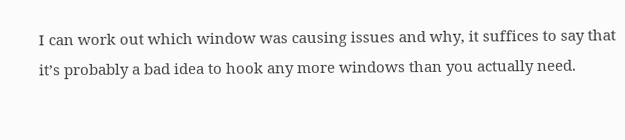I can work out which window was causing issues and why, it suffices to say that it’s probably a bad idea to hook any more windows than you actually need.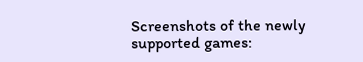Screenshots of the newly supported games: